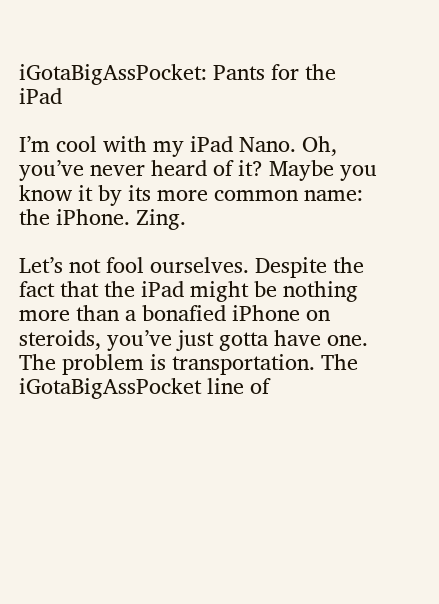iGotaBigAssPocket: Pants for the iPad

I’m cool with my iPad Nano. Oh, you’ve never heard of it? Maybe you know it by its more common name: the iPhone. Zing.

Let’s not fool ourselves. Despite the fact that the iPad might be nothing more than a bonafied iPhone on steroids, you’ve just gotta have one. The problem is transportation. The iGotaBigAssPocket line of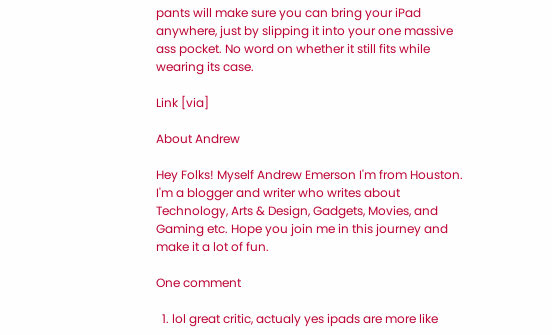pants will make sure you can bring your iPad anywhere, just by slipping it into your one massive ass pocket. No word on whether it still fits while wearing its case.

Link [via]

About Andrew

Hey Folks! Myself Andrew Emerson I'm from Houston. I'm a blogger and writer who writes about Technology, Arts & Design, Gadgets, Movies, and Gaming etc. Hope you join me in this journey and make it a lot of fun.

One comment

  1. lol great critic, actualy yes ipads are more like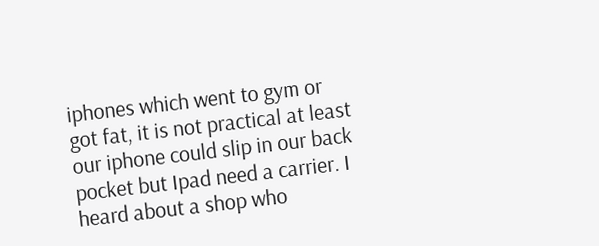iphones which went to gym or got fat, it is not practical at least our iphone could slip in our back pocket but Ipad need a carrier. I heard about a shop who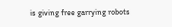is giving free garrying robots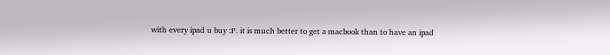with every ipad u buy :P. it is much better to get a macbook than to have an ipad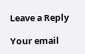Leave a Reply

Your email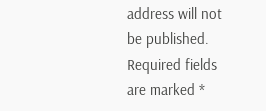address will not be published. Required fields are marked *